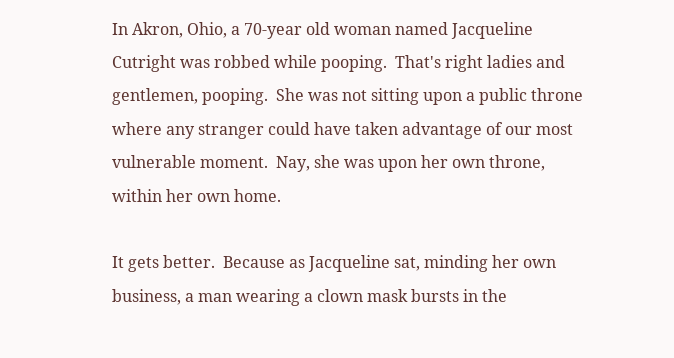In Akron, Ohio, a 70-year old woman named Jacqueline Cutright was robbed while pooping.  That's right ladies and gentlemen, pooping.  She was not sitting upon a public throne where any stranger could have taken advantage of our most vulnerable moment.  Nay, she was upon her own throne, within her own home.

It gets better.  Because as Jacqueline sat, minding her own business, a man wearing a clown mask bursts in the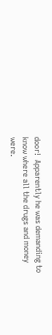door!  Apparently he was demanding to know where all the drugs and money were.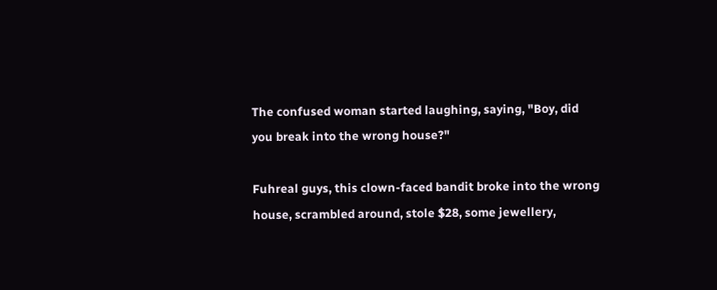The confused woman started laughing, saying, "Boy, did you break into the wrong house?"

Fuhreal guys, this clown-faced bandit broke into the wrong house, scrambled around, stole $28, some jewellery,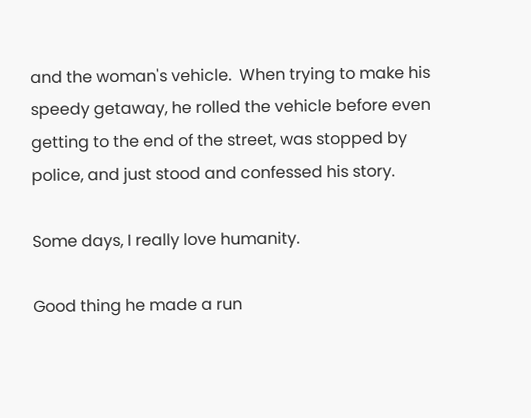and the woman's vehicle.  When trying to make his speedy getaway, he rolled the vehicle before even getting to the end of the street, was stopped by police, and just stood and confessed his story.

Some days, I really love humanity.

Good thing he made a run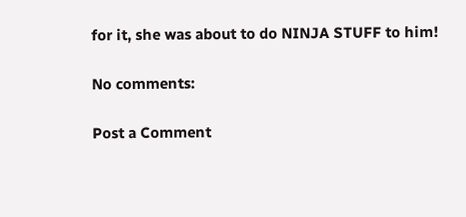for it, she was about to do NINJA STUFF to him!

No comments:

Post a Comment